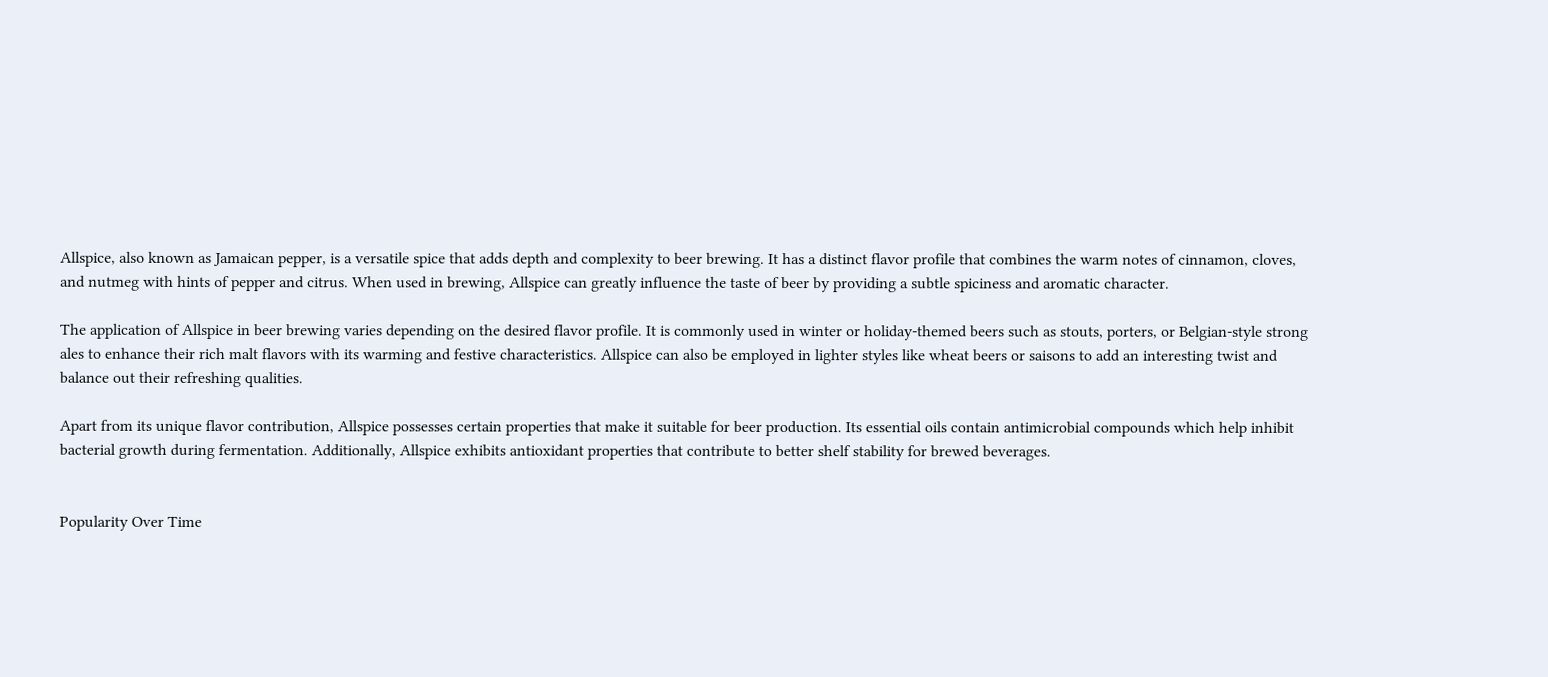Allspice, also known as Jamaican pepper, is a versatile spice that adds depth and complexity to beer brewing. It has a distinct flavor profile that combines the warm notes of cinnamon, cloves, and nutmeg with hints of pepper and citrus. When used in brewing, Allspice can greatly influence the taste of beer by providing a subtle spiciness and aromatic character.

The application of Allspice in beer brewing varies depending on the desired flavor profile. It is commonly used in winter or holiday-themed beers such as stouts, porters, or Belgian-style strong ales to enhance their rich malt flavors with its warming and festive characteristics. Allspice can also be employed in lighter styles like wheat beers or saisons to add an interesting twist and balance out their refreshing qualities.

Apart from its unique flavor contribution, Allspice possesses certain properties that make it suitable for beer production. Its essential oils contain antimicrobial compounds which help inhibit bacterial growth during fermentation. Additionally, Allspice exhibits antioxidant properties that contribute to better shelf stability for brewed beverages.


Popularity Over Time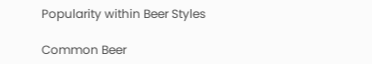Popularity within Beer Styles

Common Beer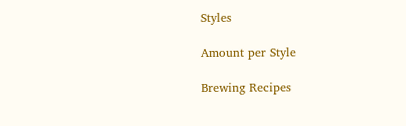Styles

Amount per Style

Brewing Recipes